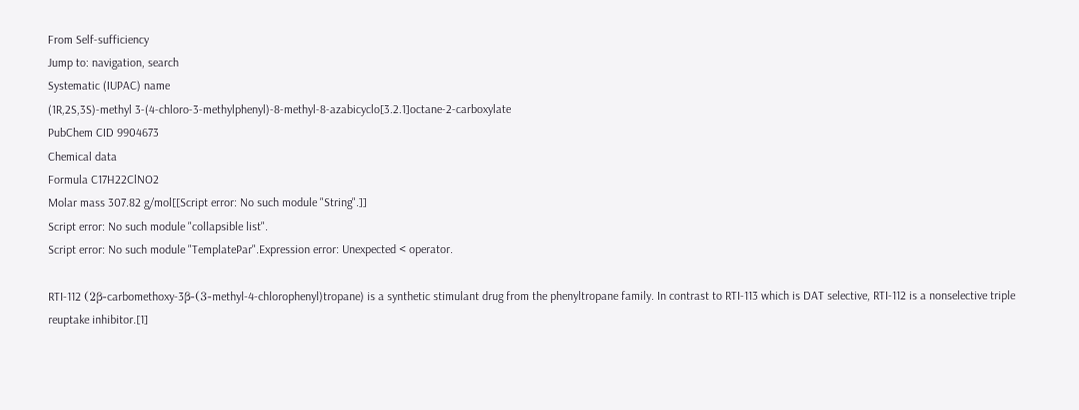From Self-sufficiency
Jump to: navigation, search
Systematic (IUPAC) name
(1R,2S,3S)-methyl 3-(4-chloro-3-methylphenyl)-8-methyl-8-azabicyclo[3.2.1]octane-2-carboxylate
PubChem CID 9904673
Chemical data
Formula C17H22ClNO2
Molar mass 307.82 g/mol[[Script error: No such module "String".]]
Script error: No such module "collapsible list".
Script error: No such module "TemplatePar".Expression error: Unexpected < operator.

RTI-112 (2β-carbomethoxy-3β-(3-methyl-4-chlorophenyl)tropane) is a synthetic stimulant drug from the phenyltropane family. In contrast to RTI-113 which is DAT selective, RTI-112 is a nonselective triple reuptake inhibitor.[1]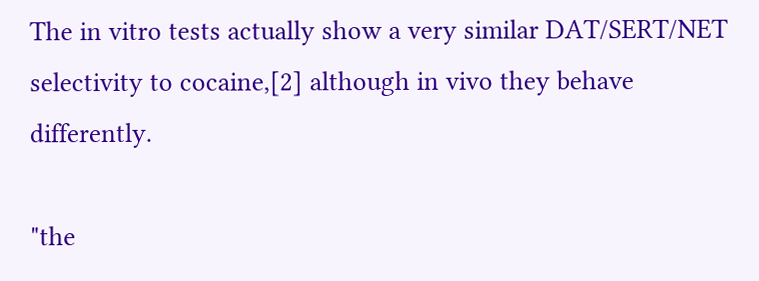The in vitro tests actually show a very similar DAT/SERT/NET selectivity to cocaine,[2] although in vivo they behave differently.

"the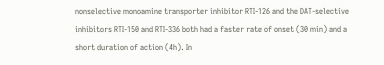nonselective monoamine transporter inhibitor RTI-126 and the DAT-selective inhibitors RTI-150 and RTI-336 both had a faster rate of onset (30 min) and a short duration of action (4h). In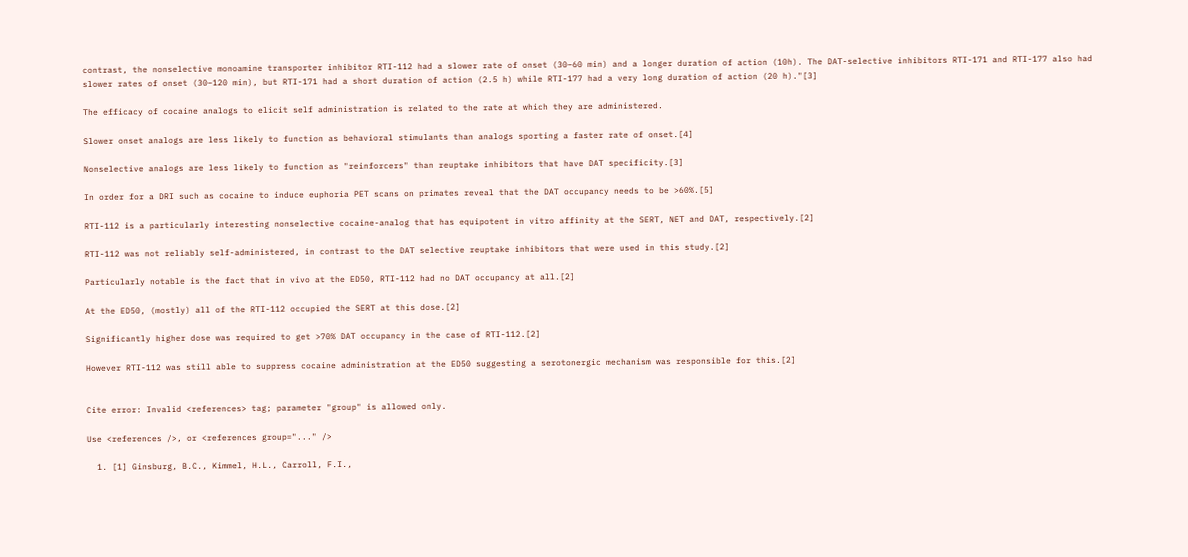contrast, the nonselective monoamine transporter inhibitor RTI-112 had a slower rate of onset (30–60 min) and a longer duration of action (10h). The DAT-selective inhibitors RTI-171 and RTI-177 also had slower rates of onset (30–120 min), but RTI-171 had a short duration of action (2.5 h) while RTI-177 had a very long duration of action (20 h)."[3]

The efficacy of cocaine analogs to elicit self administration is related to the rate at which they are administered.

Slower onset analogs are less likely to function as behavioral stimulants than analogs sporting a faster rate of onset.[4]

Nonselective analogs are less likely to function as "reinforcers" than reuptake inhibitors that have DAT specificity.[3]

In order for a DRI such as cocaine to induce euphoria PET scans on primates reveal that the DAT occupancy needs to be >60%.[5]

RTI-112 is a particularly interesting nonselective cocaine-analog that has equipotent in vitro affinity at the SERT, NET and DAT, respectively.[2]

RTI-112 was not reliably self-administered, in contrast to the DAT selective reuptake inhibitors that were used in this study.[2]

Particularly notable is the fact that in vivo at the ED50, RTI-112 had no DAT occupancy at all.[2]

At the ED50, (mostly) all of the RTI-112 occupied the SERT at this dose.[2]

Significantly higher dose was required to get >70% DAT occupancy in the case of RTI-112.[2]

However RTI-112 was still able to suppress cocaine administration at the ED50 suggesting a serotonergic mechanism was responsible for this.[2]


Cite error: Invalid <references> tag; parameter "group" is allowed only.

Use <references />, or <references group="..." />

  1. [1] Ginsburg, B.C., Kimmel, H.L., Carroll, F.I.,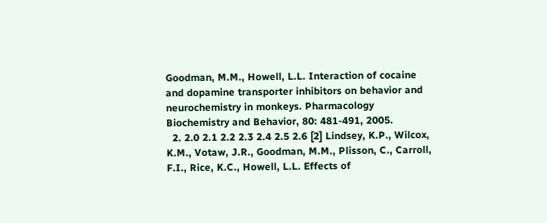Goodman, M.M., Howell, L.L. Interaction of cocaine and dopamine transporter inhibitors on behavior and neurochemistry in monkeys. Pharmacology Biochemistry and Behavior, 80: 481-491, 2005.
  2. 2.0 2.1 2.2 2.3 2.4 2.5 2.6 [2] Lindsey, K.P., Wilcox, K.M., Votaw, J.R., Goodman, M.M., Plisson, C., Carroll, F.I., Rice, K.C., Howell, L.L. Effects of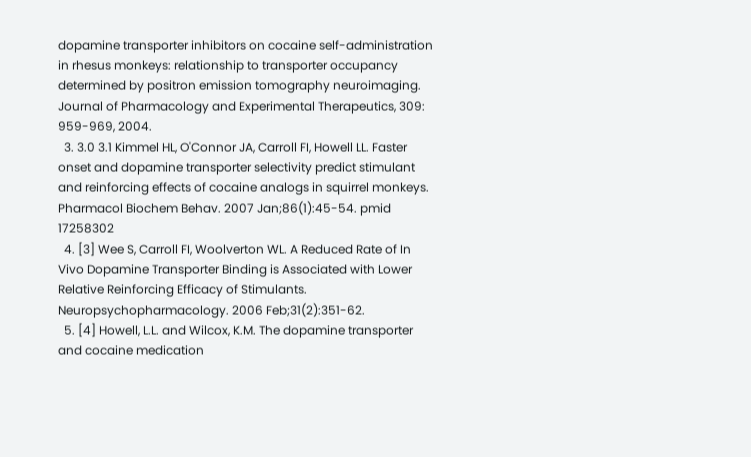dopamine transporter inhibitors on cocaine self-administration in rhesus monkeys: relationship to transporter occupancy determined by positron emission tomography neuroimaging. Journal of Pharmacology and Experimental Therapeutics, 309: 959-969, 2004.
  3. 3.0 3.1 Kimmel HL, O'Connor JA, Carroll FI, Howell LL. Faster onset and dopamine transporter selectivity predict stimulant and reinforcing effects of cocaine analogs in squirrel monkeys. Pharmacol Biochem Behav. 2007 Jan;86(1):45-54. pmid 17258302
  4. [3] Wee S, Carroll FI, Woolverton WL. A Reduced Rate of In Vivo Dopamine Transporter Binding is Associated with Lower Relative Reinforcing Efficacy of Stimulants. Neuropsychopharmacology. 2006 Feb;31(2):351-62.
  5. [4] Howell, L.L. and Wilcox, K.M. The dopamine transporter and cocaine medication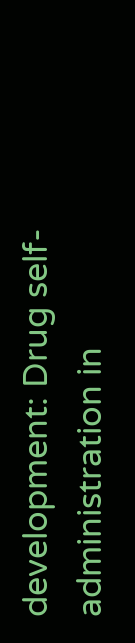development: Drug self-administration in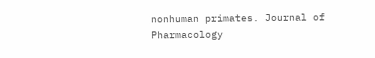nonhuman primates. Journal of Pharmacology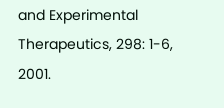and Experimental Therapeutics, 298: 1-6, 2001.